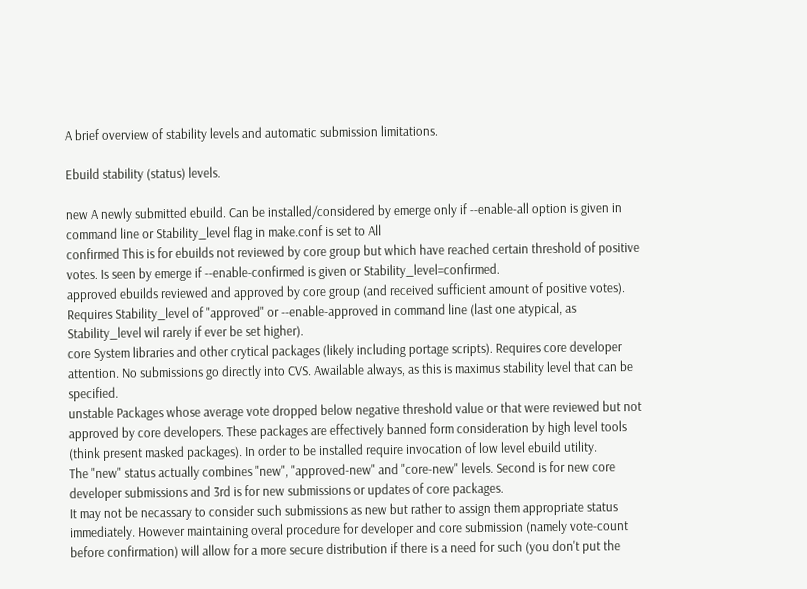A brief overview of stability levels and automatic submission limitations.

Ebuild stability (status) levels.

new A newly submitted ebuild. Can be installed/considered by emerge only if --enable-all option is given in command line or Stability_level flag in make.conf is set to All
confirmed This is for ebuilds not reviewed by core group but which have reached certain threshold of positive votes. Is seen by emerge if --enable-confirmed is given or Stability_level=confirmed.
approved ebuilds reviewed and approved by core group (and received sufficient amount of positive votes). Requires Stability_level of "approved" or --enable-approved in command line (last one atypical, as Stability_level wil rarely if ever be set higher).
core System libraries and other crytical packages (likely including portage scripts). Requires core developer attention. No submissions go directly into CVS. Awailable always, as this is maximus stability level that can be specified.
unstable Packages whose average vote dropped below negative threshold value or that were reviewed but not approved by core developers. These packages are effectively banned form consideration by high level tools (think present masked packages). In order to be installed require invocation of low level ebuild utility.
The "new" status actually combines "new", "approved-new" and "core-new" levels. Second is for new core developer submissions and 3rd is for new submissions or updates of core packages.
It may not be necassary to consider such submissions as new but rather to assign them appropriate status immediately. However maintaining overal procedure for developer and core submission (namely vote-count before confirmation) will allow for a more secure distribution if there is a need for such (you don't put the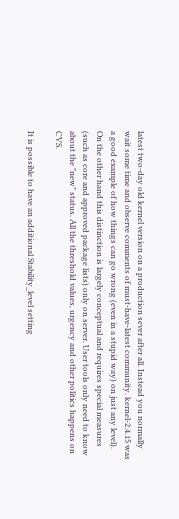latest two-day old kernel version on a production sever after all. Instead you normally wait some time and observe comments of must-have-latest community. kernel-2.4.15 was a good example of how things can go wrong (even in a stupid way) on just any level).
On the other hand this distinction is largely conceptual and requires special measures (such as core and approved package lists) only on server. User tools only need to know about the "new" status. All the threshold values, urgency and other politics happens on CVS.

It is possible to have an additional Stability_level setting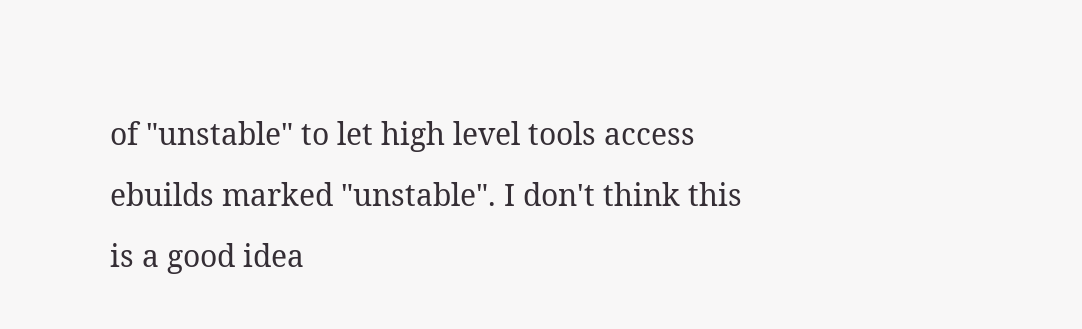of "unstable" to let high level tools access ebuilds marked "unstable". I don't think this is a good idea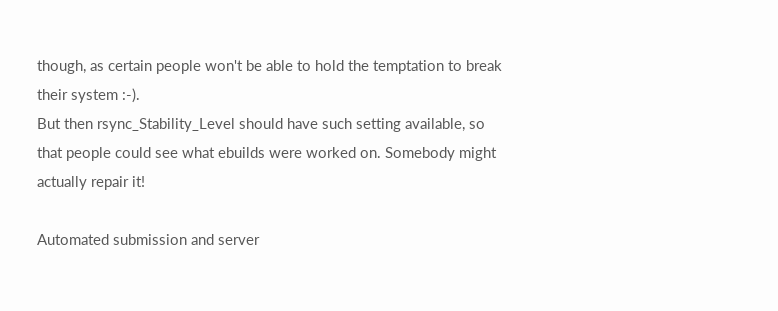though, as certain people won't be able to hold the temptation to break their system :-).
But then rsync_Stability_Level should have such setting available, so that people could see what ebuilds were worked on. Somebody might actually repair it!

Automated submission and server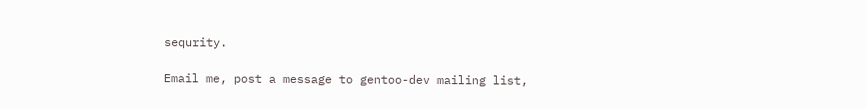sequrity.

Email me, post a message to gentoo-dev mailing list,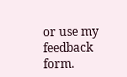or use my feedback form.